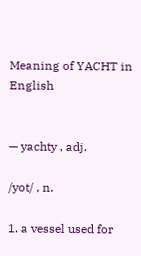Meaning of YACHT in English


— yachty , adj.

/yot/ , n.

1. a vessel used for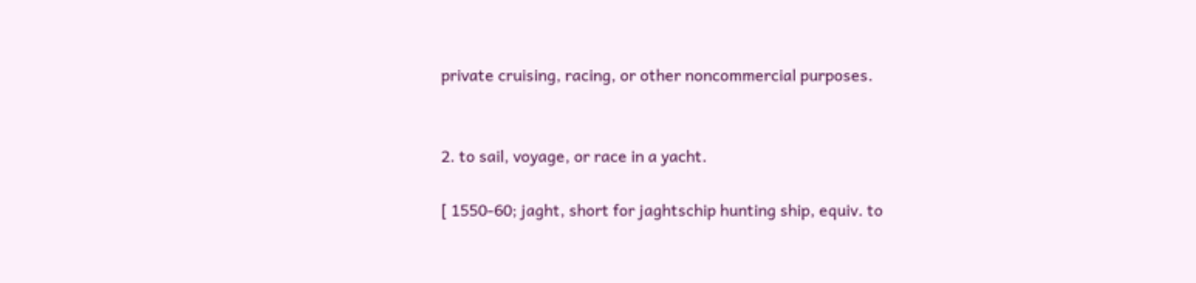private cruising, racing, or other noncommercial purposes.


2. to sail, voyage, or race in a yacht.

[ 1550-60; jaght, short for jaghtschip hunting ship, equiv. to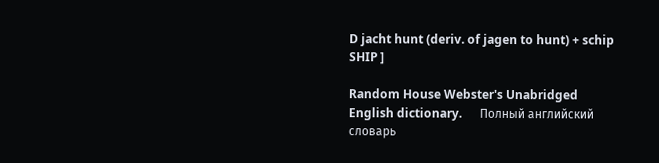D jacht hunt (deriv. of jagen to hunt) + schip SHIP ]

Random House Webster's Unabridged English dictionary.      Полный английский словарь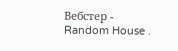Вебстер - Random House .